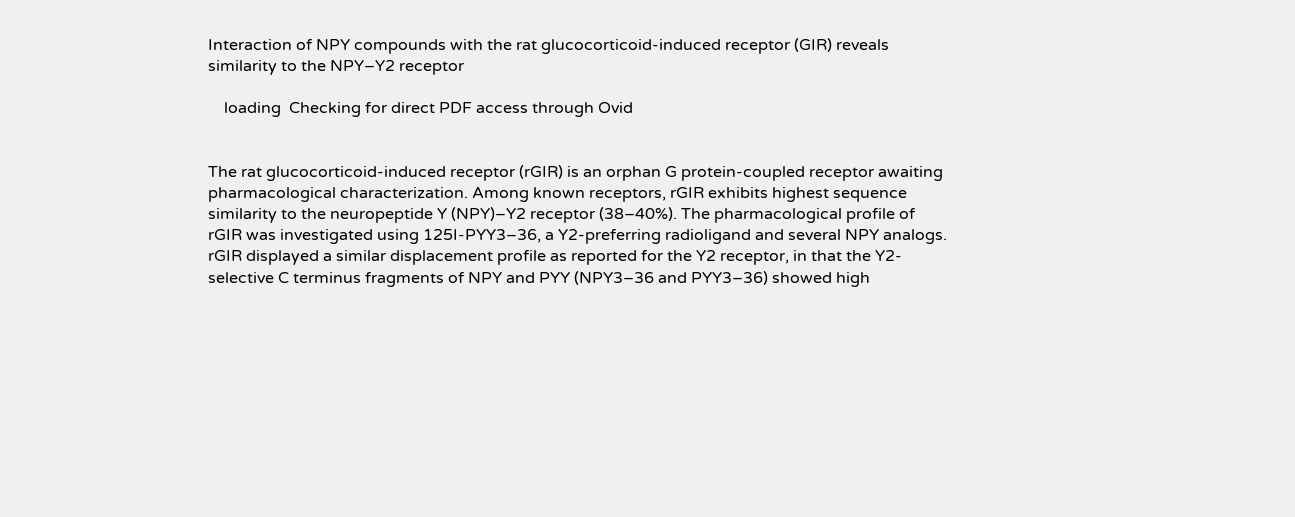Interaction of NPY compounds with the rat glucocorticoid-induced receptor (GIR) reveals similarity to the NPY–Y2 receptor

    loading  Checking for direct PDF access through Ovid


The rat glucocorticoid-induced receptor (rGIR) is an orphan G protein-coupled receptor awaiting pharmacological characterization. Among known receptors, rGIR exhibits highest sequence similarity to the neuropeptide Y (NPY)–Y2 receptor (38–40%). The pharmacological profile of rGIR was investigated using 125I-PYY3–36, a Y2-preferring radioligand and several NPY analogs. rGIR displayed a similar displacement profile as reported for the Y2 receptor, in that the Y2-selective C terminus fragments of NPY and PYY (NPY3–36 and PYY3–36) showed high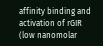affinity binding and activation of rGIR (low nanomolar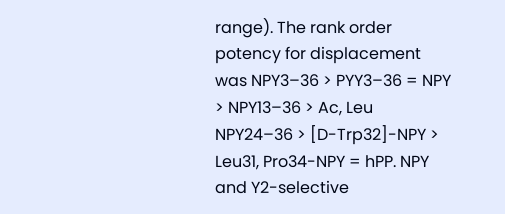range). The rank order potency for displacement was NPY3–36 > PYY3–36 = NPY > NPY13–36 > Ac, Leu NPY24–36 > [D-Trp32]-NPY > Leu31, Pro34-NPY = hPP. NPY and Y2-selective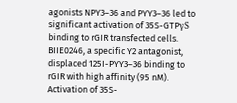agonists NPY3–36 and PYY3–36 led to significant activation of 35S-GTPγS binding to rGIR transfected cells. BIIE0246, a specific Y2 antagonist, displaced 125I-PYY3–36 binding to rGIR with high affinity (95 nM). Activation of 35S-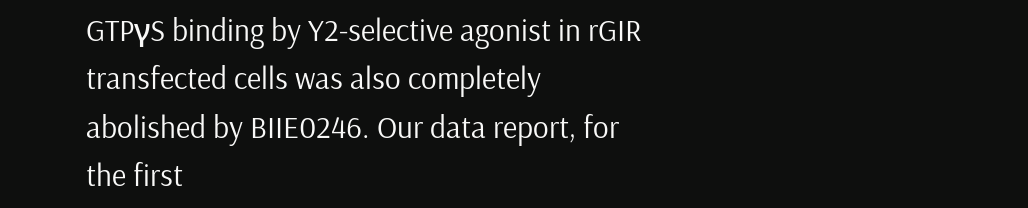GTPγS binding by Y2-selective agonist in rGIR transfected cells was also completely abolished by BIIE0246. Our data report, for the first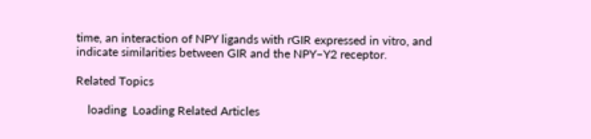time, an interaction of NPY ligands with rGIR expressed in vitro, and indicate similarities between GIR and the NPY–Y2 receptor.

Related Topics

    loading  Loading Related Articles